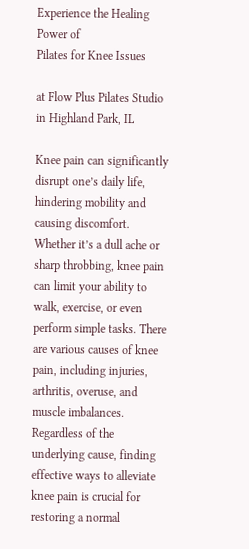Experience the Healing Power of
Pilates for Knee Issues

at Flow Plus Pilates Studio in Highland Park, IL

Knee pain can significantly disrupt one’s daily life, hindering mobility and causing discomfort. Whether it’s a dull ache or sharp throbbing, knee pain can limit your ability to walk, exercise, or even perform simple tasks. There are various causes of knee pain, including injuries, arthritis, overuse, and muscle imbalances. Regardless of the underlying cause, finding effective ways to alleviate knee pain is crucial for restoring a normal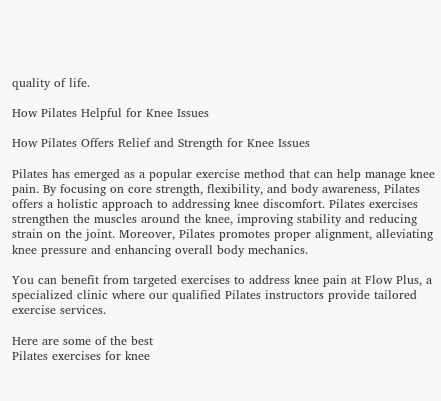quality of life.

How Pilates Helpful for Knee Issues

How Pilates Offers Relief and Strength for Knee Issues

Pilates has emerged as a popular exercise method that can help manage knee pain. By focusing on core strength, flexibility, and body awareness, Pilates offers a holistic approach to addressing knee discomfort. Pilates exercises strengthen the muscles around the knee, improving stability and reducing strain on the joint. Moreover, Pilates promotes proper alignment, alleviating knee pressure and enhancing overall body mechanics.

You can benefit from targeted exercises to address knee pain at Flow Plus, a specialized clinic where our qualified Pilates instructors provide tailored exercise services.

Here are some of the best
Pilates exercises for knee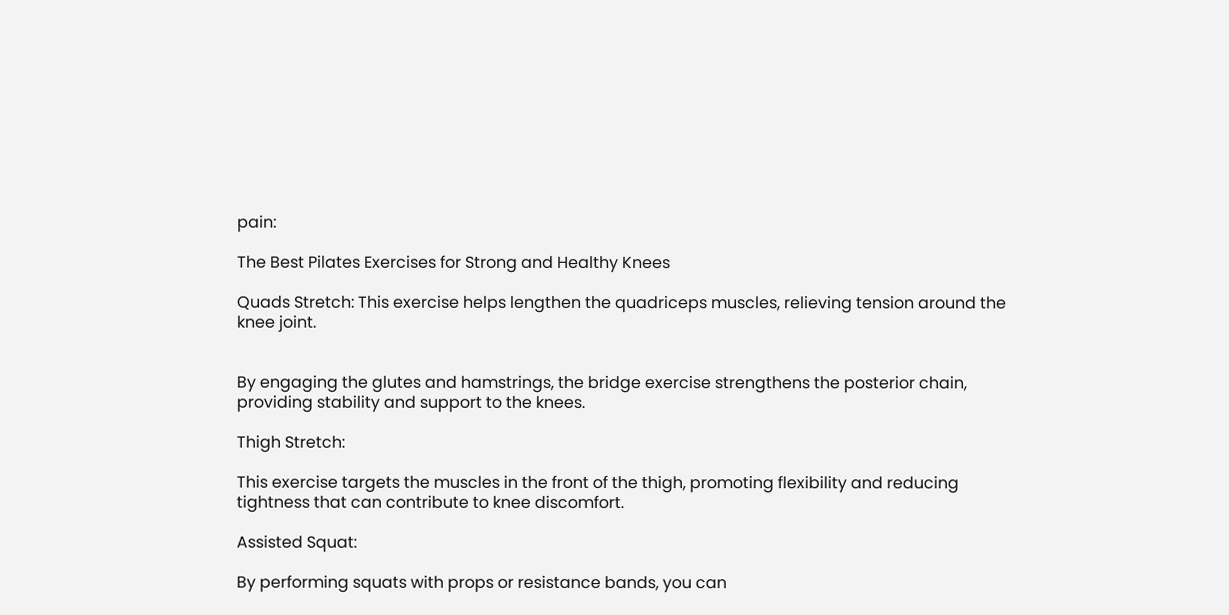pain:

The Best Pilates Exercises for Strong and Healthy Knees

Quads Stretch: This exercise helps lengthen the quadriceps muscles, relieving tension around the knee joint.


By engaging the glutes and hamstrings, the bridge exercise strengthens the posterior chain, providing stability and support to the knees.

Thigh Stretch:

This exercise targets the muscles in the front of the thigh, promoting flexibility and reducing tightness that can contribute to knee discomfort.

Assisted Squat:

By performing squats with props or resistance bands, you can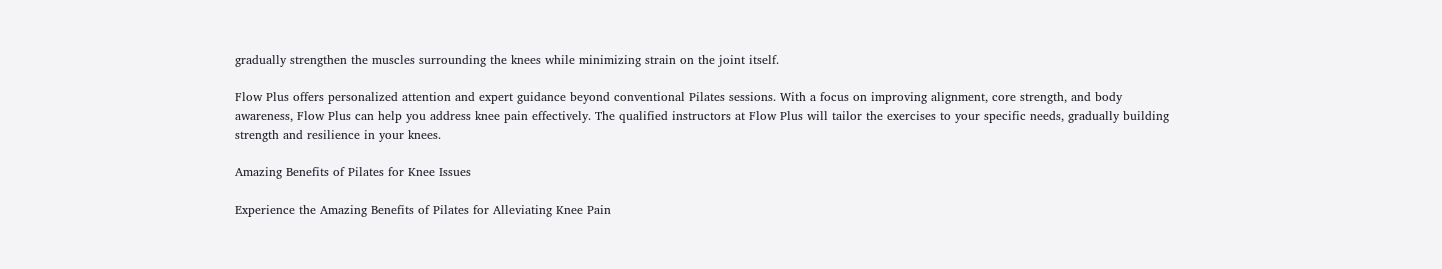gradually strengthen the muscles surrounding the knees while minimizing strain on the joint itself.

Flow Plus offers personalized attention and expert guidance beyond conventional Pilates sessions. With a focus on improving alignment, core strength, and body awareness, Flow Plus can help you address knee pain effectively. The qualified instructors at Flow Plus will tailor the exercises to your specific needs, gradually building strength and resilience in your knees.

Amazing Benefits of Pilates for Knee Issues

Experience the Amazing Benefits of Pilates for Alleviating Knee Pain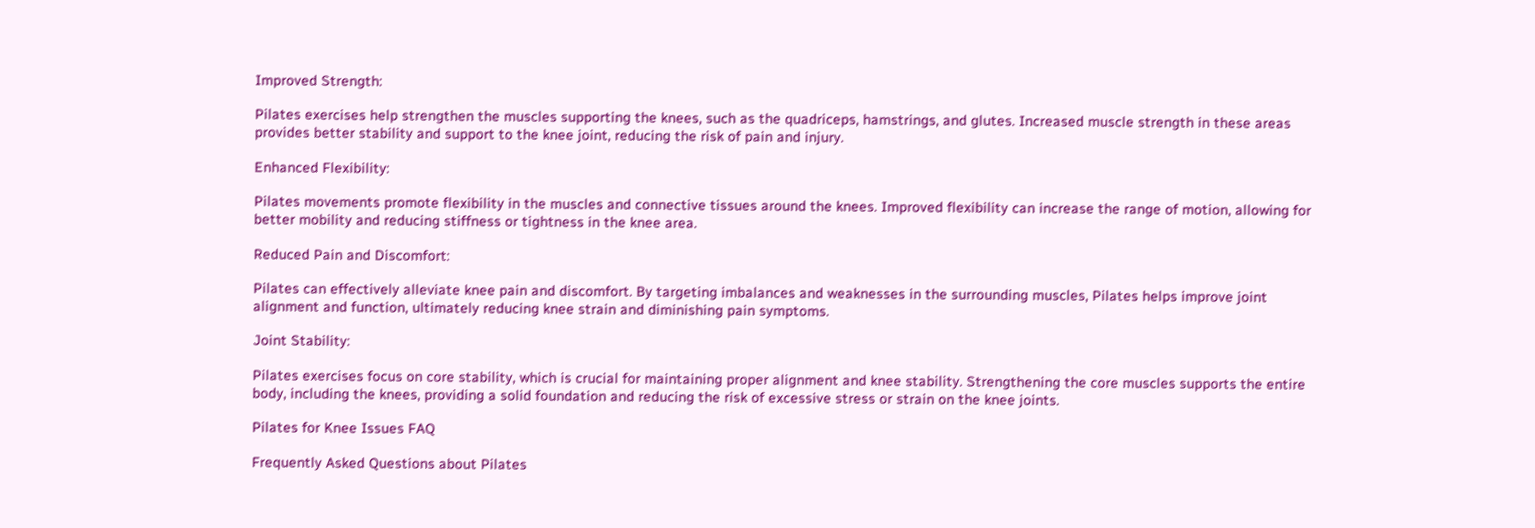Improved Strength:

Pilates exercises help strengthen the muscles supporting the knees, such as the quadriceps, hamstrings, and glutes. Increased muscle strength in these areas provides better stability and support to the knee joint, reducing the risk of pain and injury.

Enhanced Flexibility:

Pilates movements promote flexibility in the muscles and connective tissues around the knees. Improved flexibility can increase the range of motion, allowing for better mobility and reducing stiffness or tightness in the knee area.

Reduced Pain and Discomfort:

Pilates can effectively alleviate knee pain and discomfort. By targeting imbalances and weaknesses in the surrounding muscles, Pilates helps improve joint alignment and function, ultimately reducing knee strain and diminishing pain symptoms.

Joint Stability:

Pilates exercises focus on core stability, which is crucial for maintaining proper alignment and knee stability. Strengthening the core muscles supports the entire body, including the knees, providing a solid foundation and reducing the risk of excessive stress or strain on the knee joints.

Pilates for Knee Issues FAQ

Frequently Asked Questions about Pilates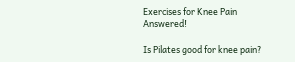Exercises for Knee Pain Answered!

Is Pilates good for knee pain?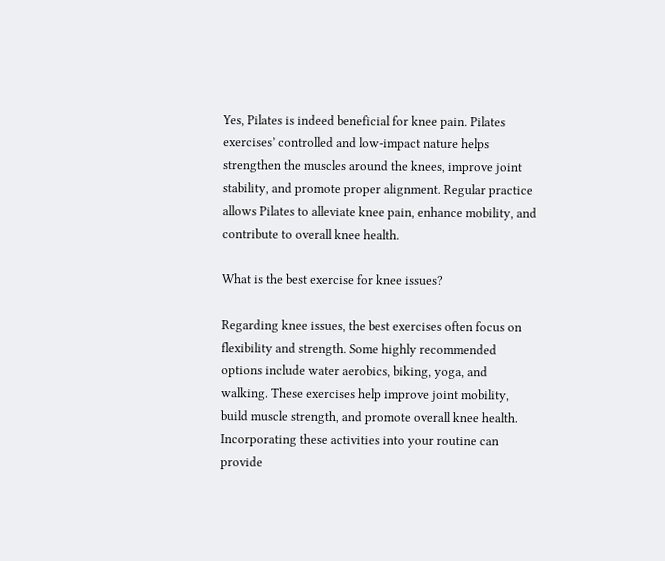Yes, Pilates is indeed beneficial for knee pain. Pilates exercises’ controlled and low-impact nature helps strengthen the muscles around the knees, improve joint stability, and promote proper alignment. Regular practice allows Pilates to alleviate knee pain, enhance mobility, and contribute to overall knee health.

What is the best exercise for knee issues?

Regarding knee issues, the best exercises often focus on flexibility and strength. Some highly recommended options include water aerobics, biking, yoga, and walking. These exercises help improve joint mobility, build muscle strength, and promote overall knee health. Incorporating these activities into your routine can provide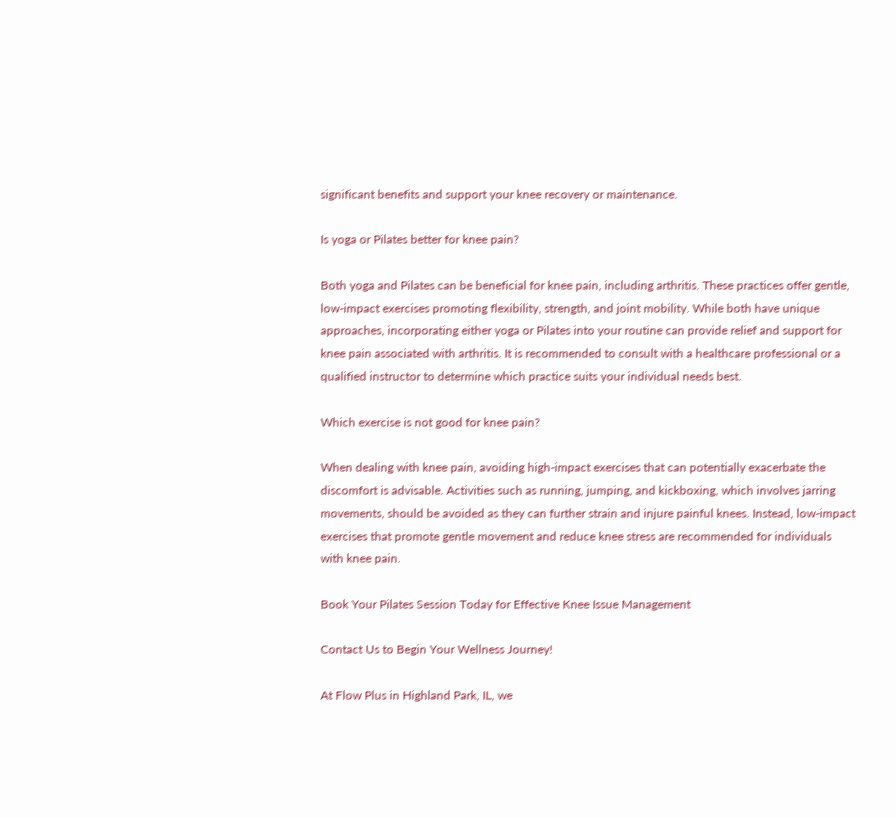significant benefits and support your knee recovery or maintenance.

Is yoga or Pilates better for knee pain?

Both yoga and Pilates can be beneficial for knee pain, including arthritis. These practices offer gentle, low-impact exercises promoting flexibility, strength, and joint mobility. While both have unique approaches, incorporating either yoga or Pilates into your routine can provide relief and support for knee pain associated with arthritis. It is recommended to consult with a healthcare professional or a qualified instructor to determine which practice suits your individual needs best.

Which exercise is not good for knee pain?

When dealing with knee pain, avoiding high-impact exercises that can potentially exacerbate the discomfort is advisable. Activities such as running, jumping, and kickboxing, which involves jarring movements, should be avoided as they can further strain and injure painful knees. Instead, low-impact exercises that promote gentle movement and reduce knee stress are recommended for individuals with knee pain.

Book Your Pilates Session Today for Effective Knee Issue Management

Contact Us to Begin Your Wellness Journey!

At Flow Plus in Highland Park, IL, we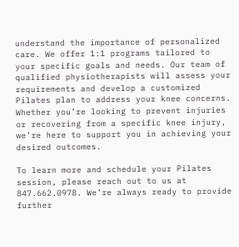understand the importance of personalized care. We offer 1:1 programs tailored to your specific goals and needs. Our team of qualified physiotherapists will assess your requirements and develop a customized Pilates plan to address your knee concerns. Whether you’re looking to prevent injuries or recovering from a specific knee injury, we’re here to support you in achieving your desired outcomes.

To learn more and schedule your Pilates session, please reach out to us at 847.662.0978. We’re always ready to provide further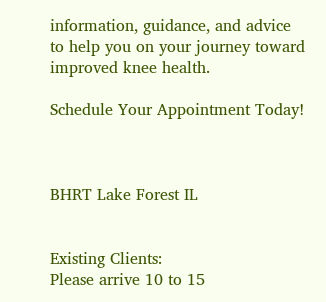information, guidance, and advice to help you on your journey toward improved knee health.

Schedule Your Appointment Today!



BHRT Lake Forest IL


Existing Clients:
Please arrive 10 to 15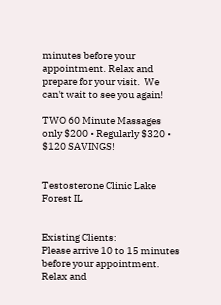minutes before your appointment. Relax and prepare for your visit.  We can't wait to see you again!

TWO 60 Minute Massages only $200 • Regularly $320 • $120 SAVINGS!


Testosterone Clinic Lake Forest IL


Existing Clients:
Please arrive 10 to 15 minutes before your appointment. Relax and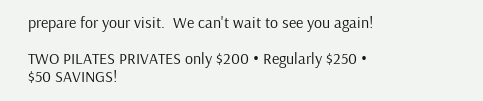prepare for your visit.  We can't wait to see you again!

TWO PILATES PRIVATES only $200 • Regularly $250 • $50 SAVINGS!